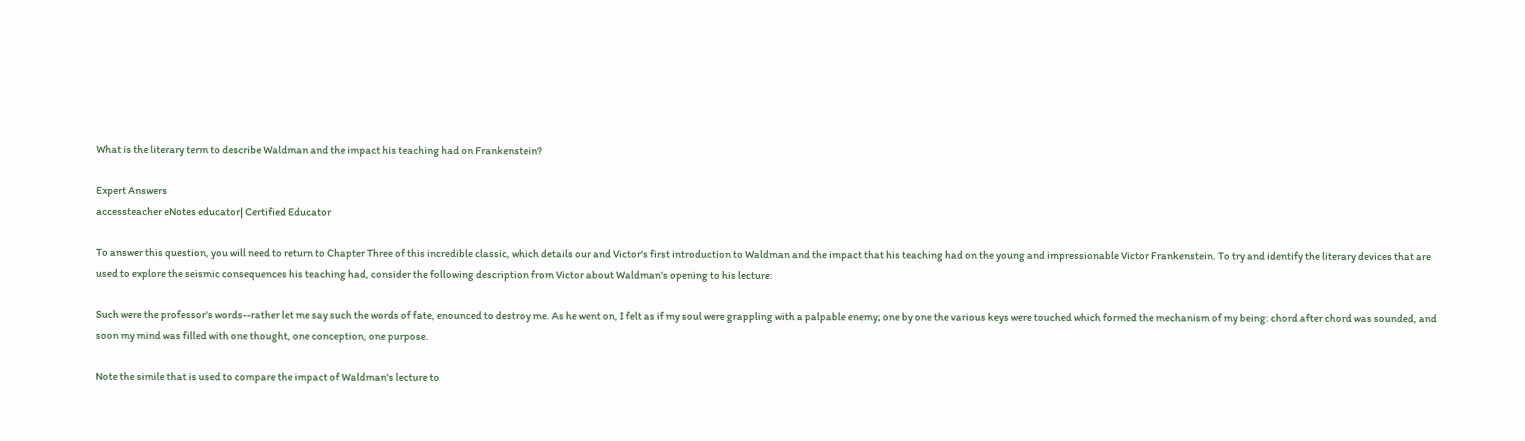What is the literary term to describe Waldman and the impact his teaching had on Frankenstein?

Expert Answers
accessteacher eNotes educator| Certified Educator

To answer this question, you will need to return to Chapter Three of this incredible classic, which details our and Victor's first introduction to Waldman and the impact that his teaching had on the young and impressionable Victor Frankenstein. To try and identify the literary devices that are used to explore the seismic consequences his teaching had, consider the following description from Victor about Waldman's opening to his lecture:

Such were the professor's words--rather let me say such the words of fate, enounced to destroy me. As he went on, I felt as if my soul were grappling with a palpable enemy; one by one the various keys were touched which formed the mechanism of my being: chord after chord was sounded, and soon my mind was filled with one thought, one conception, one purpose.

Note the simile that is used to compare the impact of Waldman's lecture to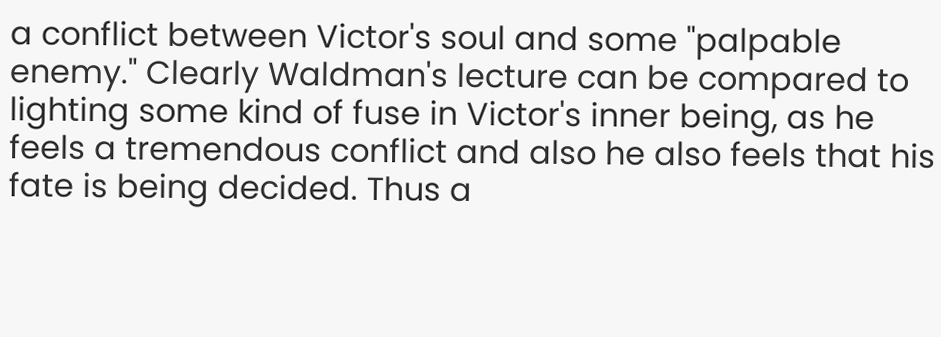a conflict between Victor's soul and some "palpable enemy." Clearly Waldman's lecture can be compared to lighting some kind of fuse in Victor's inner being, as he feels a tremendous conflict and also he also feels that his fate is being decided. Thus a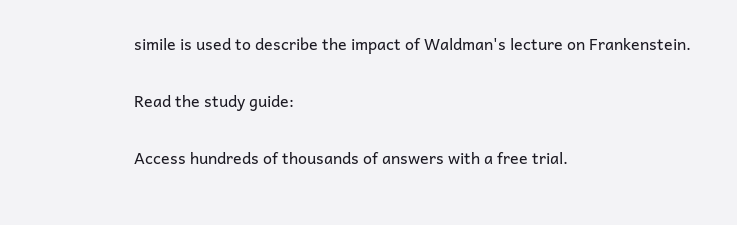simile is used to describe the impact of Waldman's lecture on Frankenstein.

Read the study guide:

Access hundreds of thousands of answers with a free trial.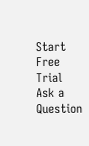Start Free Trial
Ask a Question